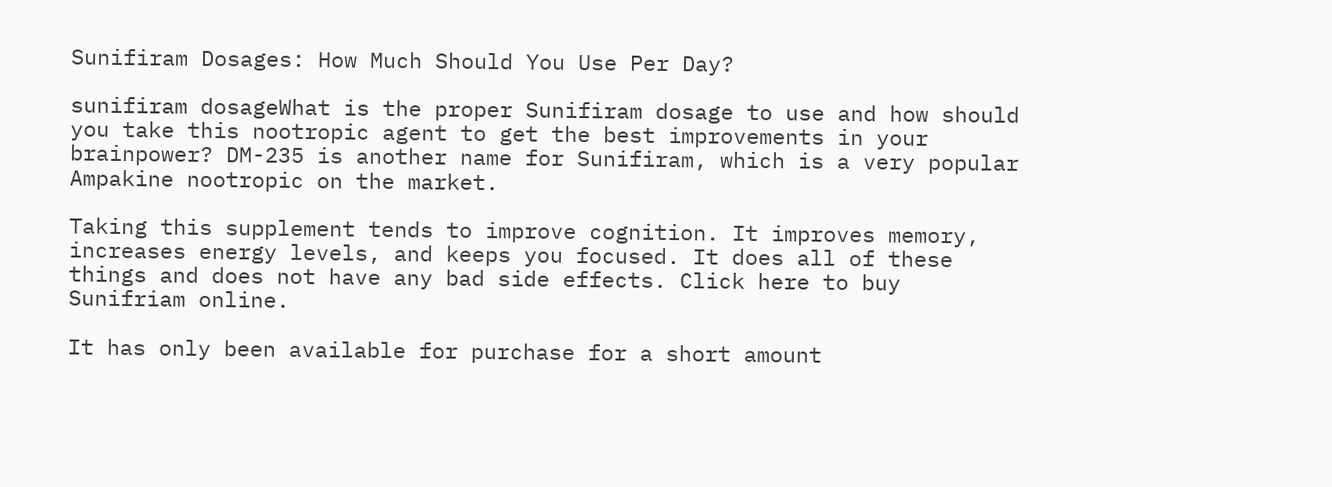Sunifiram Dosages: How Much Should You Use Per Day?

sunifiram dosageWhat is the proper Sunifiram dosage to use and how should you take this nootropic agent to get the best improvements in your brainpower? DM-235 is another name for Sunifiram, which is a very popular Ampakine nootropic on the market.

Taking this supplement tends to improve cognition. It improves memory, increases energy levels, and keeps you focused. It does all of these things and does not have any bad side effects. Click here to buy Sunifriam online.

It has only been available for purchase for a short amount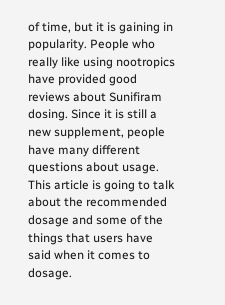of time, but it is gaining in popularity. People who really like using nootropics have provided good reviews about Sunifiram dosing. Since it is still a new supplement, people have many different questions about usage. This article is going to talk about the recommended dosage and some of the things that users have said when it comes to dosage.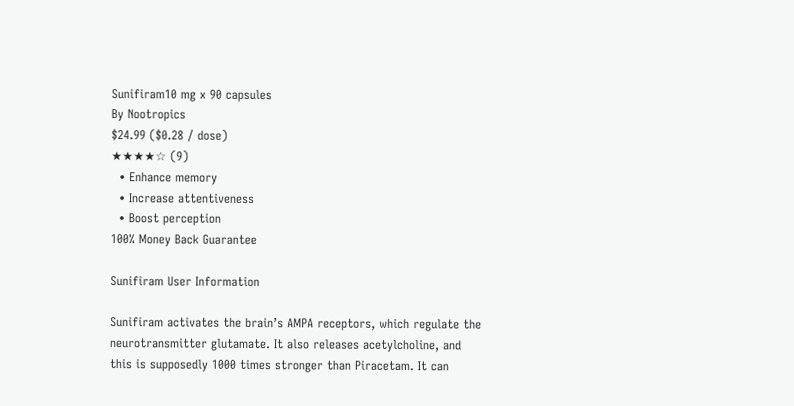Sunifiram10 mg x 90 capsules
By Nootropics
$24.99 ($0.28 / dose)
★★★★☆ (9)
  • Enhance memory
  • Increase attentiveness
  • Boost perception
100% Money Back Guarantee

Sunifiram User Information

Sunifiram activates the brain’s AMPA receptors, which regulate the neurotransmitter glutamate. It also releases acetylcholine, and this is supposedly 1000 times stronger than Piracetam. It can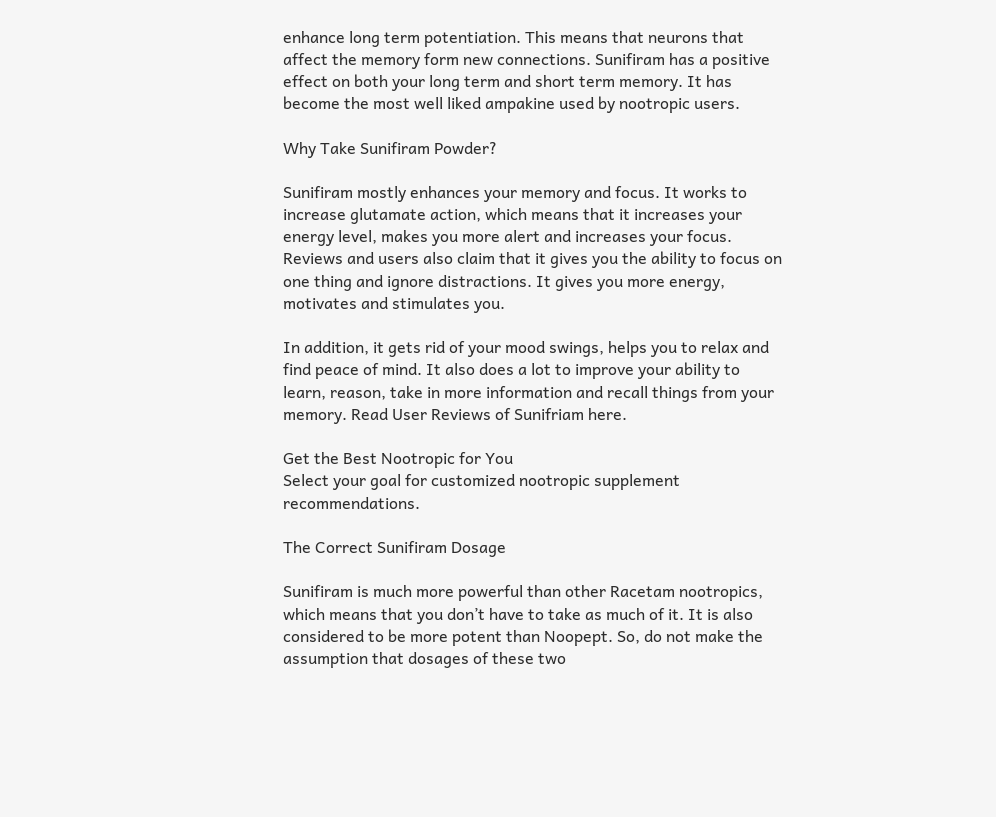enhance long term potentiation. This means that neurons that affect the memory form new connections. Sunifiram has a positive effect on both your long term and short term memory. It has become the most well liked ampakine used by nootropic users.

Why Take Sunifiram Powder?

Sunifiram mostly enhances your memory and focus. It works to increase glutamate action, which means that it increases your energy level, makes you more alert and increases your focus. Reviews and users also claim that it gives you the ability to focus on one thing and ignore distractions. It gives you more energy, motivates and stimulates you.

In addition, it gets rid of your mood swings, helps you to relax and find peace of mind. It also does a lot to improve your ability to learn, reason, take in more information and recall things from your memory. Read User Reviews of Sunifriam here.

Get the Best Nootropic for You
Select your goal for customized nootropic supplement recommendations.

The Correct Sunifiram Dosage

Sunifiram is much more powerful than other Racetam nootropics, which means that you don’t have to take as much of it. It is also considered to be more potent than Noopept. So, do not make the assumption that dosages of these two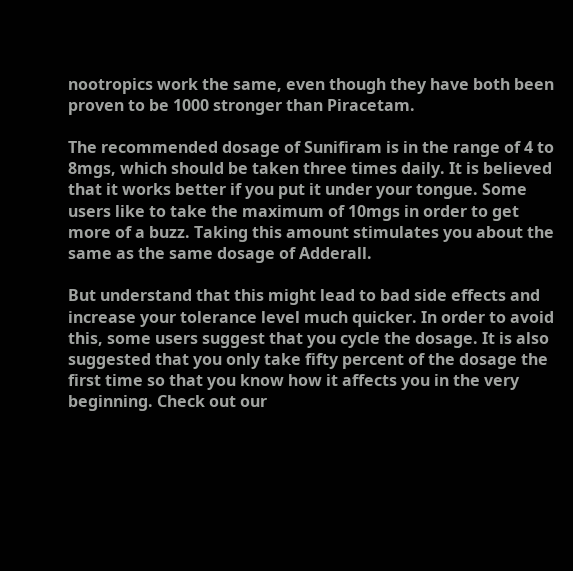nootropics work the same, even though they have both been proven to be 1000 stronger than Piracetam.

The recommended dosage of Sunifiram is in the range of 4 to 8mgs, which should be taken three times daily. It is believed that it works better if you put it under your tongue. Some users like to take the maximum of 10mgs in order to get more of a buzz. Taking this amount stimulates you about the same as the same dosage of Adderall.

But understand that this might lead to bad side effects and increase your tolerance level much quicker. In order to avoid this, some users suggest that you cycle the dosage. It is also suggested that you only take fifty percent of the dosage the first time so that you know how it affects you in the very beginning. Check out our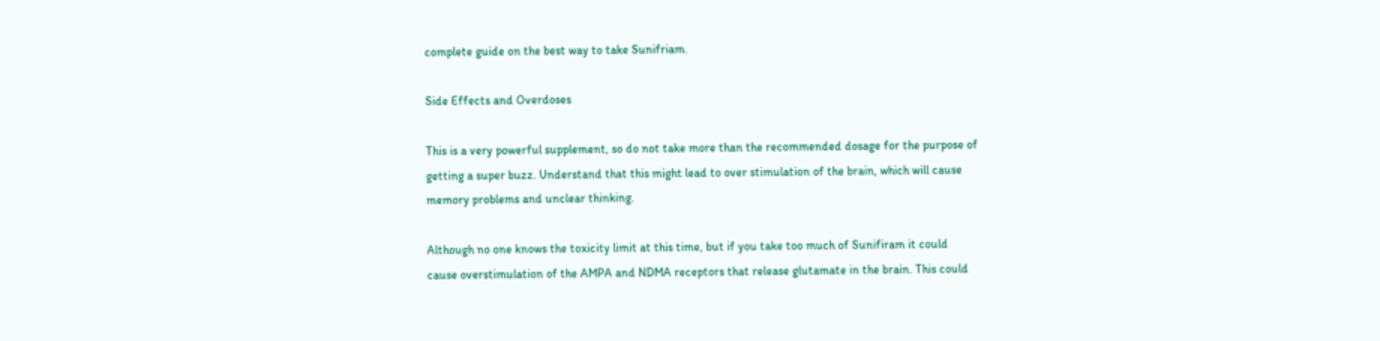complete guide on the best way to take Sunifriam.

Side Effects and Overdoses

This is a very powerful supplement, so do not take more than the recommended dosage for the purpose of getting a super buzz. Understand that this might lead to over stimulation of the brain, which will cause memory problems and unclear thinking.

Although no one knows the toxicity limit at this time, but if you take too much of Sunifiram it could cause overstimulation of the AMPA and NDMA receptors that release glutamate in the brain. This could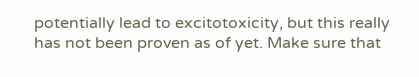potentially lead to excitotoxicity, but this really has not been proven as of yet. Make sure that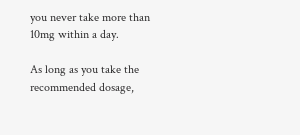you never take more than 10mg within a day.

As long as you take the recommended dosage,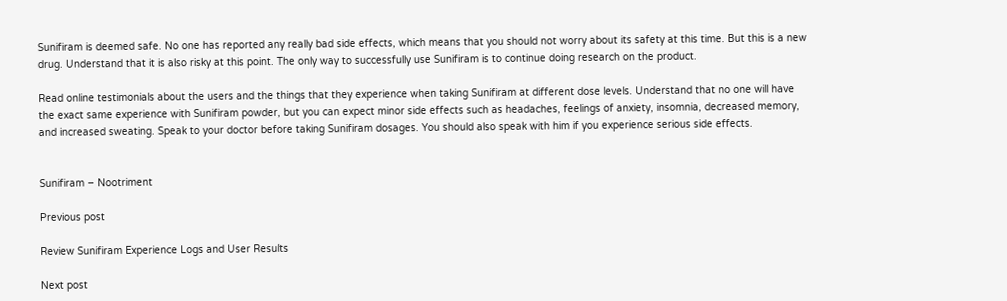Sunifiram is deemed safe. No one has reported any really bad side effects, which means that you should not worry about its safety at this time. But this is a new drug. Understand that it is also risky at this point. The only way to successfully use Sunifiram is to continue doing research on the product.

Read online testimonials about the users and the things that they experience when taking Sunifiram at different dose levels. Understand that no one will have the exact same experience with Sunifiram powder, but you can expect minor side effects such as headaches, feelings of anxiety, insomnia, decreased memory, and increased sweating. Speak to your doctor before taking Sunifiram dosages. You should also speak with him if you experience serious side effects.


Sunifiram – Nootriment

Previous post

Review Sunifiram Experience Logs and User Results

Next post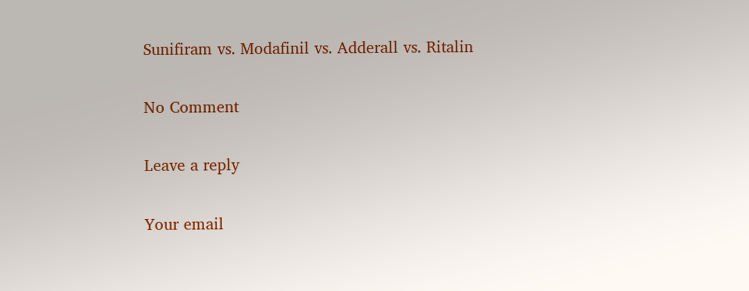Sunifiram vs. Modafinil vs. Adderall vs. Ritalin

No Comment

Leave a reply

Your email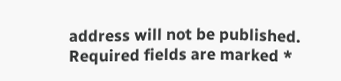address will not be published. Required fields are marked *